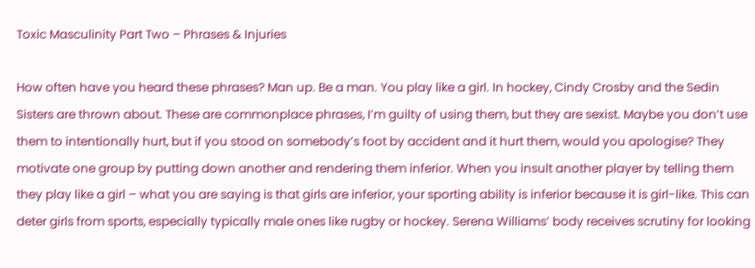Toxic Masculinity Part Two – Phrases & Injuries

How often have you heard these phrases? Man up. Be a man. You play like a girl. In hockey, Cindy Crosby and the Sedin Sisters are thrown about. These are commonplace phrases, I’m guilty of using them, but they are sexist. Maybe you don’t use them to intentionally hurt, but if you stood on somebody’s foot by accident and it hurt them, would you apologise? They motivate one group by putting down another and rendering them inferior. When you insult another player by telling them they play like a girl – what you are saying is that girls are inferior, your sporting ability is inferior because it is girl-like. This can deter girls from sports, especially typically male ones like rugby or hockey. Serena Williams’ body receives scrutiny for looking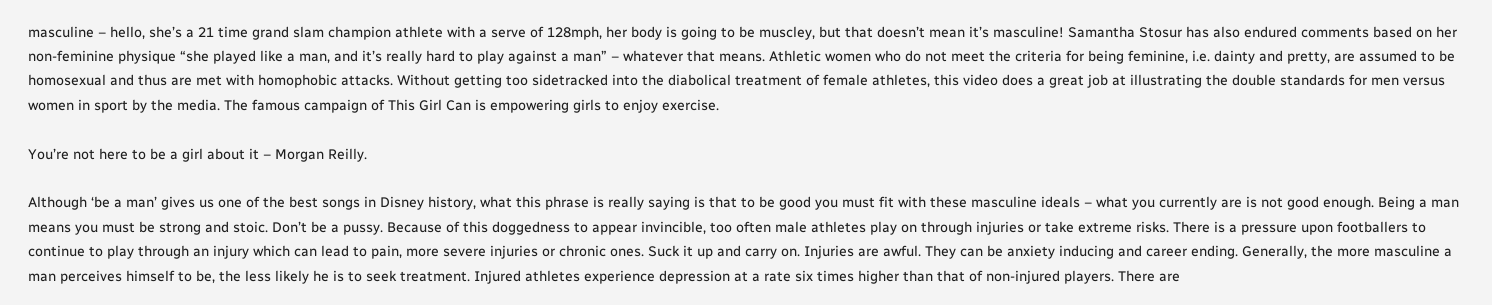masculine – hello, she’s a 21 time grand slam champion athlete with a serve of 128mph, her body is going to be muscley, but that doesn’t mean it’s masculine! Samantha Stosur has also endured comments based on her non-feminine physique “she played like a man, and it’s really hard to play against a man” – whatever that means. Athletic women who do not meet the criteria for being feminine, i.e. dainty and pretty, are assumed to be homosexual and thus are met with homophobic attacks. Without getting too sidetracked into the diabolical treatment of female athletes, this video does a great job at illustrating the double standards for men versus women in sport by the media. The famous campaign of This Girl Can is empowering girls to enjoy exercise.

You’re not here to be a girl about it – Morgan Reilly.

Although ‘be a man’ gives us one of the best songs in Disney history, what this phrase is really saying is that to be good you must fit with these masculine ideals – what you currently are is not good enough. Being a man means you must be strong and stoic. Don’t be a pussy. Because of this doggedness to appear invincible, too often male athletes play on through injuries or take extreme risks. There is a pressure upon footballers to continue to play through an injury which can lead to pain, more severe injuries or chronic ones. Suck it up and carry on. Injuries are awful. They can be anxiety inducing and career ending. Generally, the more masculine a man perceives himself to be, the less likely he is to seek treatment. Injured athletes experience depression at a rate six times higher than that of non-injured players. There are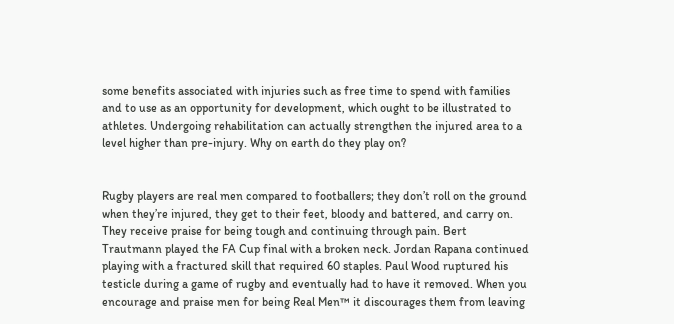some benefits associated with injuries such as free time to spend with families and to use as an opportunity for development, which ought to be illustrated to athletes. Undergoing rehabilitation can actually strengthen the injured area to a level higher than pre-injury. Why on earth do they play on?


Rugby players are real men compared to footballers; they don’t roll on the ground when they’re injured, they get to their feet, bloody and battered, and carry on. They receive praise for being tough and continuing through pain. Bert Trautmann played the FA Cup final with a broken neck. Jordan Rapana continued playing with a fractured skill that required 60 staples. Paul Wood ruptured his testicle during a game of rugby and eventually had to have it removed. When you encourage and praise men for being Real Men™ it discourages them from leaving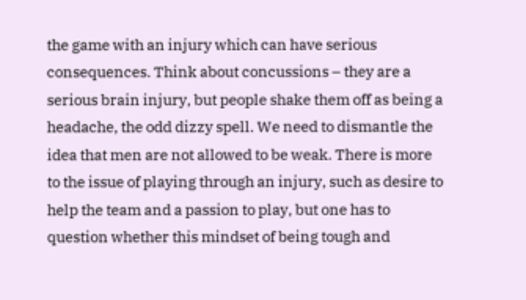the game with an injury which can have serious consequences. Think about concussions – they are a serious brain injury, but people shake them off as being a headache, the odd dizzy spell. We need to dismantle the idea that men are not allowed to be weak. There is more to the issue of playing through an injury, such as desire to help the team and a passion to play, but one has to question whether this mindset of being tough and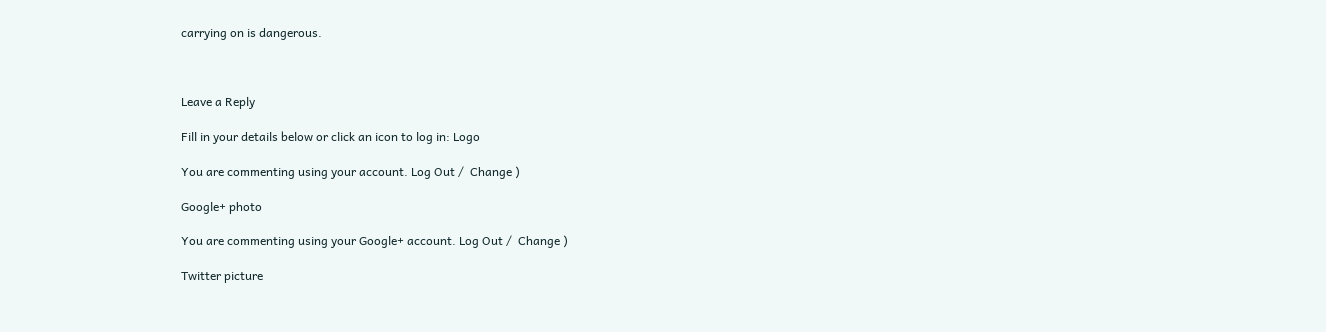carrying on is dangerous.



Leave a Reply

Fill in your details below or click an icon to log in: Logo

You are commenting using your account. Log Out /  Change )

Google+ photo

You are commenting using your Google+ account. Log Out /  Change )

Twitter picture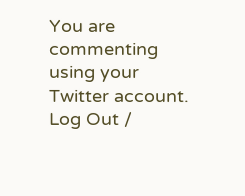You are commenting using your Twitter account. Log Out /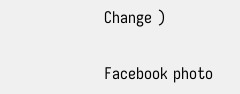Change )

Facebook photo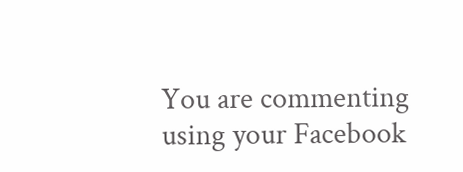You are commenting using your Facebook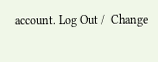account. Log Out /  Change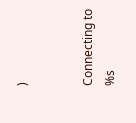)


Connecting to %s